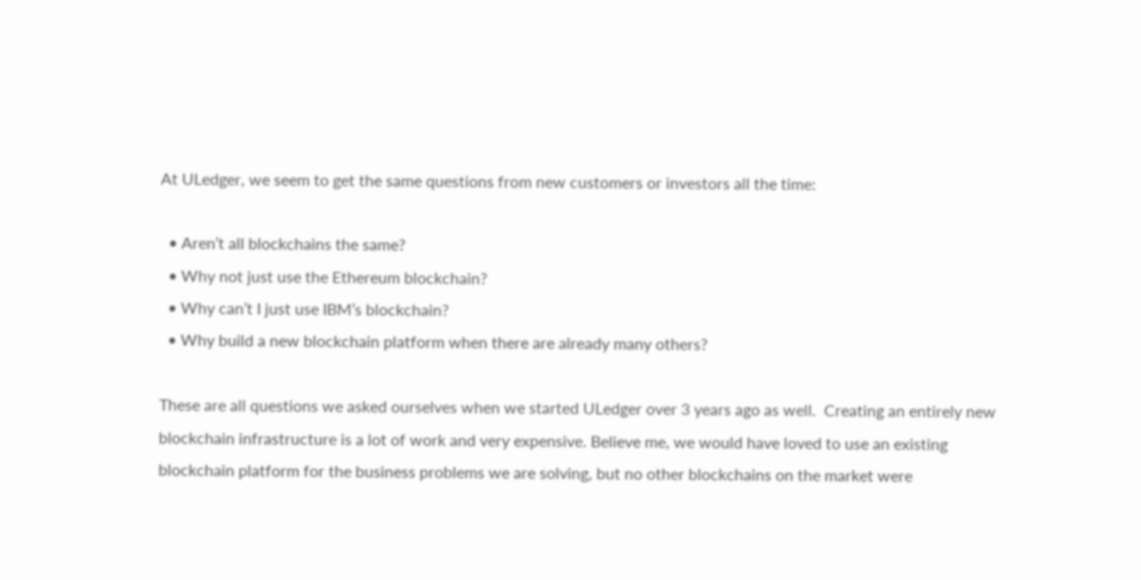At ULedger, we seem to get the same questions from new customers or investors all the time:

  • Aren’t all blockchains the same?
  • Why not just use the Ethereum blockchain?
  • Why can’t I just use IBM’s blockchain?
  • Why build a new blockchain platform when there are already many others?

These are all questions we asked ourselves when we started ULedger over 3 years ago as well.  Creating an entirely new blockchain infrastructure is a lot of work and very expensive. Believe me, we would have loved to use an existing blockchain platform for the business problems we are solving, but no other blockchains on the market were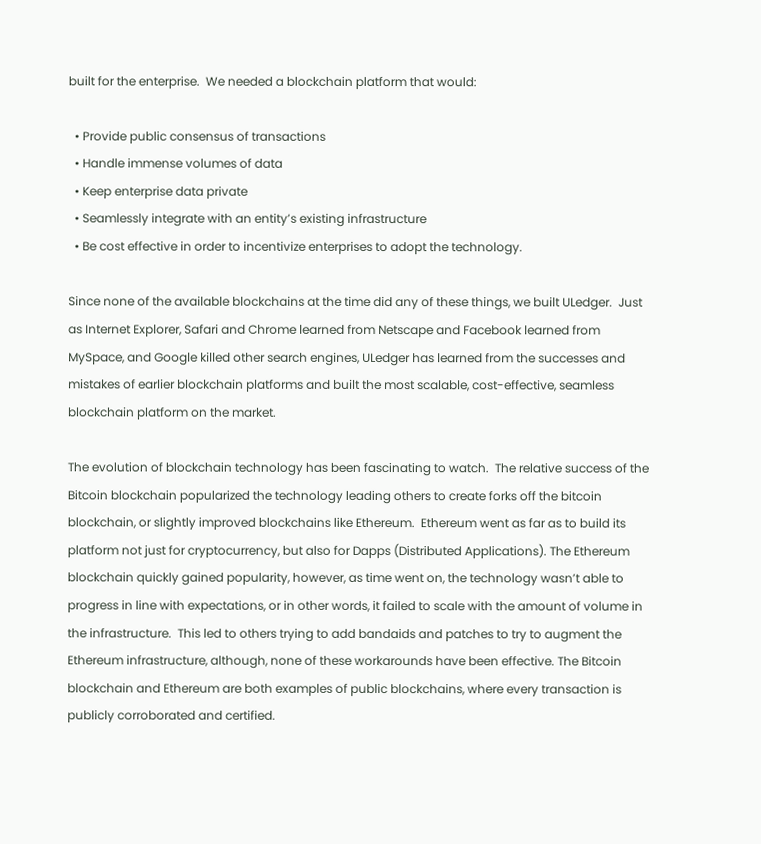built for the enterprise.  We needed a blockchain platform that would:

  • Provide public consensus of transactions
  • Handle immense volumes of data
  • Keep enterprise data private
  • Seamlessly integrate with an entity’s existing infrastructure
  • Be cost effective in order to incentivize enterprises to adopt the technology.

Since none of the available blockchains at the time did any of these things, we built ULedger.  Just as Internet Explorer, Safari and Chrome learned from Netscape and Facebook learned from MySpace, and Google killed other search engines, ULedger has learned from the successes and mistakes of earlier blockchain platforms and built the most scalable, cost-effective, seamless blockchain platform on the market.

The evolution of blockchain technology has been fascinating to watch.  The relative success of the Bitcoin blockchain popularized the technology leading others to create forks off the bitcoin blockchain, or slightly improved blockchains like Ethereum.  Ethereum went as far as to build its platform not just for cryptocurrency, but also for Dapps (Distributed Applications). The Ethereum blockchain quickly gained popularity, however, as time went on, the technology wasn’t able to progress in line with expectations, or in other words, it failed to scale with the amount of volume in the infrastructure.  This led to others trying to add bandaids and patches to try to augment the Ethereum infrastructure, although, none of these workarounds have been effective. The Bitcoin blockchain and Ethereum are both examples of public blockchains, where every transaction is publicly corroborated and certified.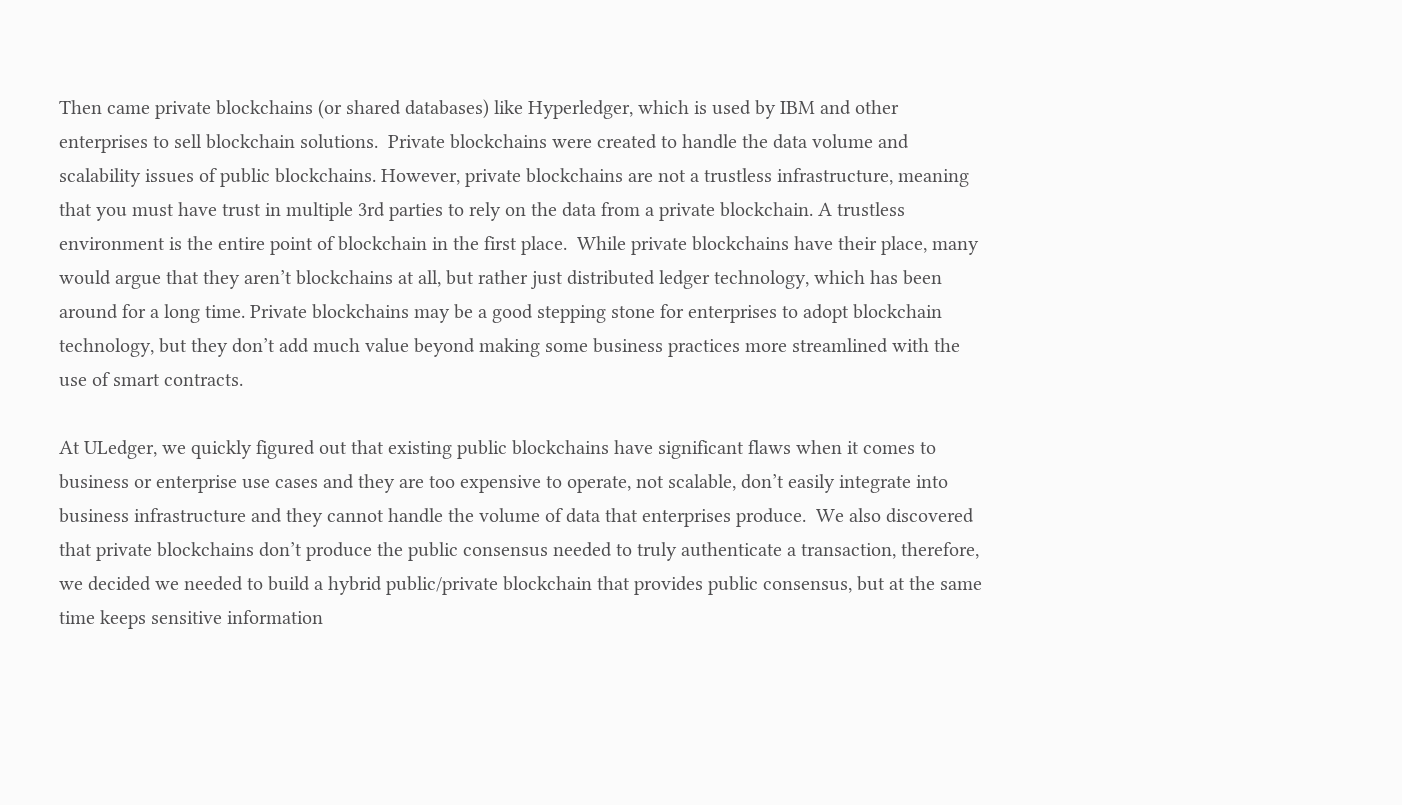Then came private blockchains (or shared databases) like Hyperledger, which is used by IBM and other enterprises to sell blockchain solutions.  Private blockchains were created to handle the data volume and scalability issues of public blockchains. However, private blockchains are not a trustless infrastructure, meaning that you must have trust in multiple 3rd parties to rely on the data from a private blockchain. A trustless environment is the entire point of blockchain in the first place.  While private blockchains have their place, many would argue that they aren’t blockchains at all, but rather just distributed ledger technology, which has been around for a long time. Private blockchains may be a good stepping stone for enterprises to adopt blockchain technology, but they don’t add much value beyond making some business practices more streamlined with the use of smart contracts.

At ULedger, we quickly figured out that existing public blockchains have significant flaws when it comes to business or enterprise use cases and they are too expensive to operate, not scalable, don’t easily integrate into business infrastructure and they cannot handle the volume of data that enterprises produce.  We also discovered that private blockchains don’t produce the public consensus needed to truly authenticate a transaction, therefore, we decided we needed to build a hybrid public/private blockchain that provides public consensus, but at the same time keeps sensitive information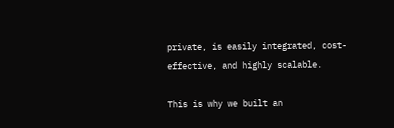private, is easily integrated, cost-effective, and highly scalable.

This is why we built an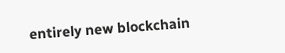entirely new blockchain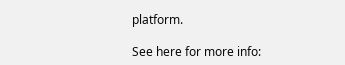platform.

See here for more info: